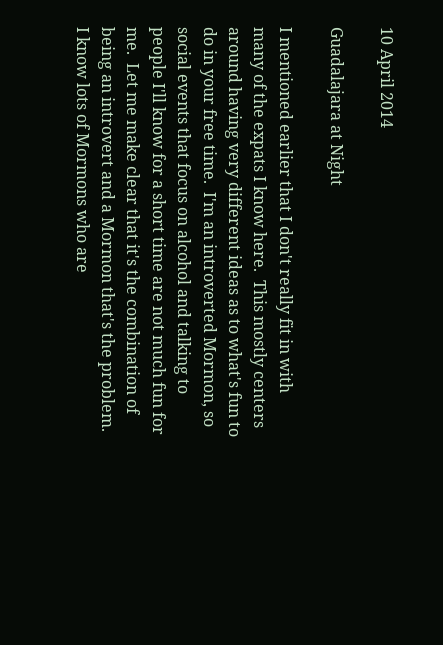10 April 2014

Guadalajara at Night

I mentioned earlier that I don't really fit in with many of the expats I know here.  This mostly centers around having very different ideas as to what's fun to do in your free time.  I'm an introverted Mormon, so social events that focus on alcohol and talking to people I'll know for a short time are not much fun for me.  Let me make clear that it's the combination of being an introvert and a Mormon that's the problem.  I know lots of Mormons who are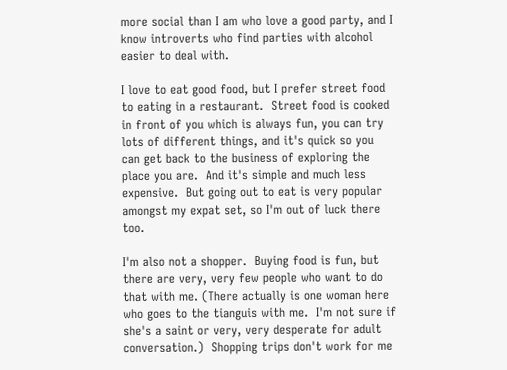more social than I am who love a good party, and I know introverts who find parties with alcohol easier to deal with.

I love to eat good food, but I prefer street food to eating in a restaurant.  Street food is cooked in front of you which is always fun, you can try lots of different things, and it's quick so you can get back to the business of exploring the place you are.  And it's simple and much less expensive.  But going out to eat is very popular amongst my expat set, so I'm out of luck there too.

I'm also not a shopper.  Buying food is fun, but there are very, very few people who want to do that with me. (There actually is one woman here who goes to the tianguis with me.  I'm not sure if she's a saint or very, very desperate for adult conversation.)  Shopping trips don't work for me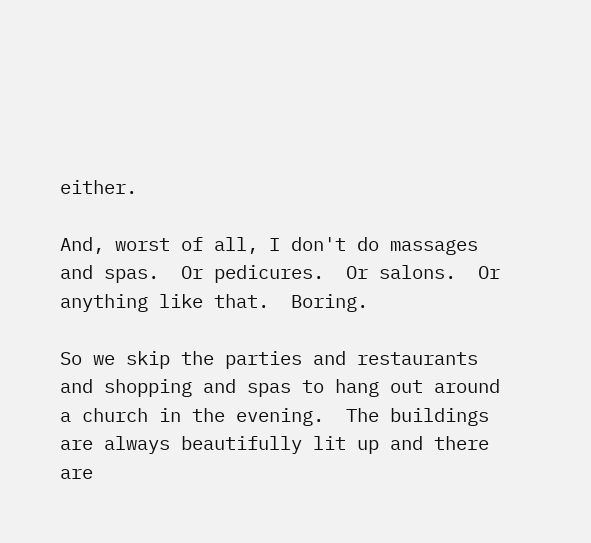either.

And, worst of all, I don't do massages and spas.  Or pedicures.  Or salons.  Or anything like that.  Boring.

So we skip the parties and restaurants and shopping and spas to hang out around a church in the evening.  The buildings are always beautifully lit up and there are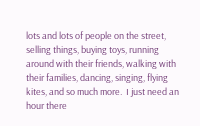lots and lots of people on the street, selling things, buying toys, running around with their friends, walking with their families, dancing, singing, flying kites, and so much more.  I just need an hour there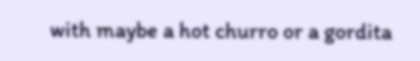with maybe a hot churro or a gordita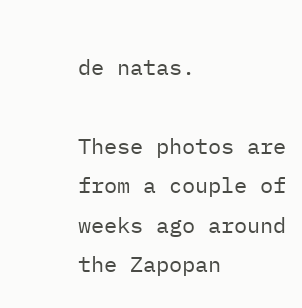de natas.

These photos are from a couple of weeks ago around the Zapopan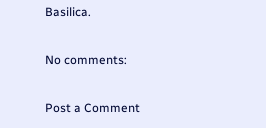Basilica.

No comments:

Post a Comment